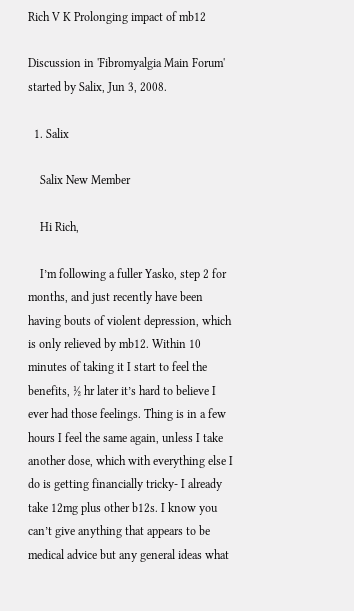Rich V K Prolonging impact of mb12

Discussion in 'Fibromyalgia Main Forum' started by Salix, Jun 3, 2008.

  1. Salix

    Salix New Member

    Hi Rich,

    I’m following a fuller Yasko, step 2 for months, and just recently have been having bouts of violent depression, which is only relieved by mb12. Within 10 minutes of taking it I start to feel the benefits, ½ hr later it’s hard to believe I ever had those feelings. Thing is in a few hours I feel the same again, unless I take another dose, which with everything else I do is getting financially tricky- I already take 12mg plus other b12s. I know you can’t give anything that appears to be medical advice but any general ideas what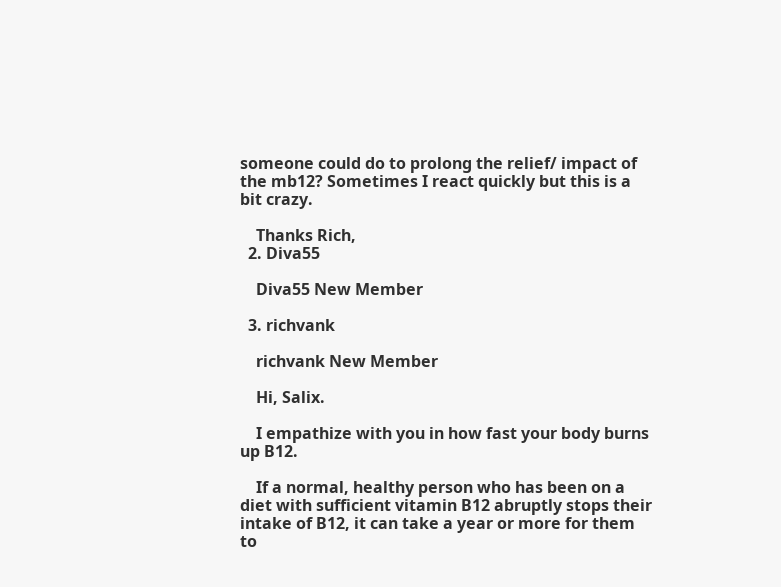someone could do to prolong the relief/ impact of the mb12? Sometimes I react quickly but this is a bit crazy.

    Thanks Rich,
  2. Diva55

    Diva55 New Member

  3. richvank

    richvank New Member

    Hi, Salix.

    I empathize with you in how fast your body burns up B12.

    If a normal, healthy person who has been on a diet with sufficient vitamin B12 abruptly stops their intake of B12, it can take a year or more for them to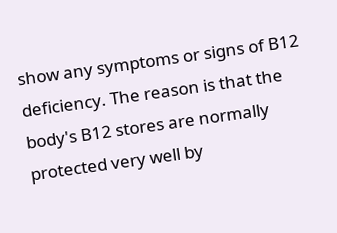show any symptoms or signs of B12 deficiency. The reason is that the body's B12 stores are normally protected very well by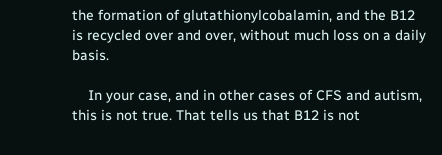the formation of glutathionylcobalamin, and the B12 is recycled over and over, without much loss on a daily basis.

    In your case, and in other cases of CFS and autism, this is not true. That tells us that B12 is not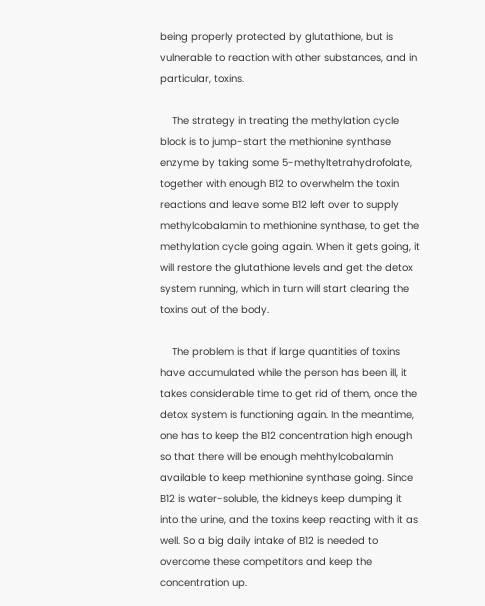being properly protected by glutathione, but is vulnerable to reaction with other substances, and in particular, toxins.

    The strategy in treating the methylation cycle block is to jump-start the methionine synthase enzyme by taking some 5-methyltetrahydrofolate, together with enough B12 to overwhelm the toxin reactions and leave some B12 left over to supply methylcobalamin to methionine synthase, to get the methylation cycle going again. When it gets going, it will restore the glutathione levels and get the detox system running, which in turn will start clearing the toxins out of the body.

    The problem is that if large quantities of toxins have accumulated while the person has been ill, it takes considerable time to get rid of them, once the detox system is functioning again. In the meantime, one has to keep the B12 concentration high enough so that there will be enough mehthylcobalamin available to keep methionine synthase going. Since B12 is water-soluble, the kidneys keep dumping it into the urine, and the toxins keep reacting with it as well. So a big daily intake of B12 is needed to overcome these competitors and keep the concentration up.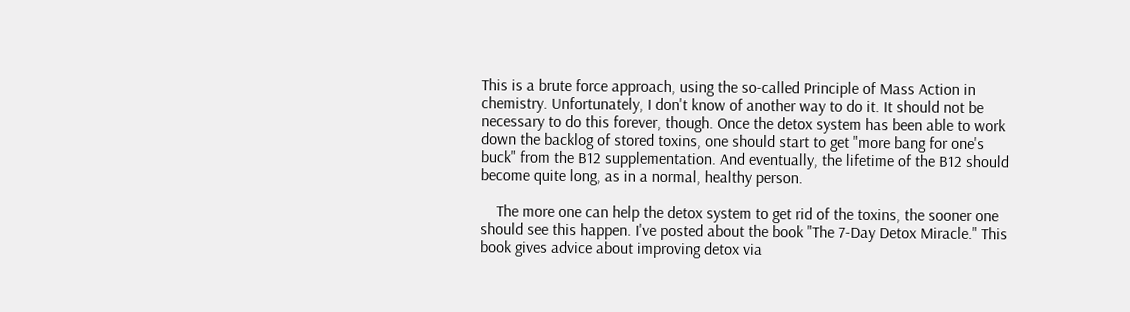This is a brute force approach, using the so-called Principle of Mass Action in chemistry. Unfortunately, I don't know of another way to do it. It should not be necessary to do this forever, though. Once the detox system has been able to work down the backlog of stored toxins, one should start to get "more bang for one's buck" from the B12 supplementation. And eventually, the lifetime of the B12 should become quite long, as in a normal, healthy person.

    The more one can help the detox system to get rid of the toxins, the sooner one should see this happen. I've posted about the book "The 7-Day Detox Miracle." This book gives advice about improving detox via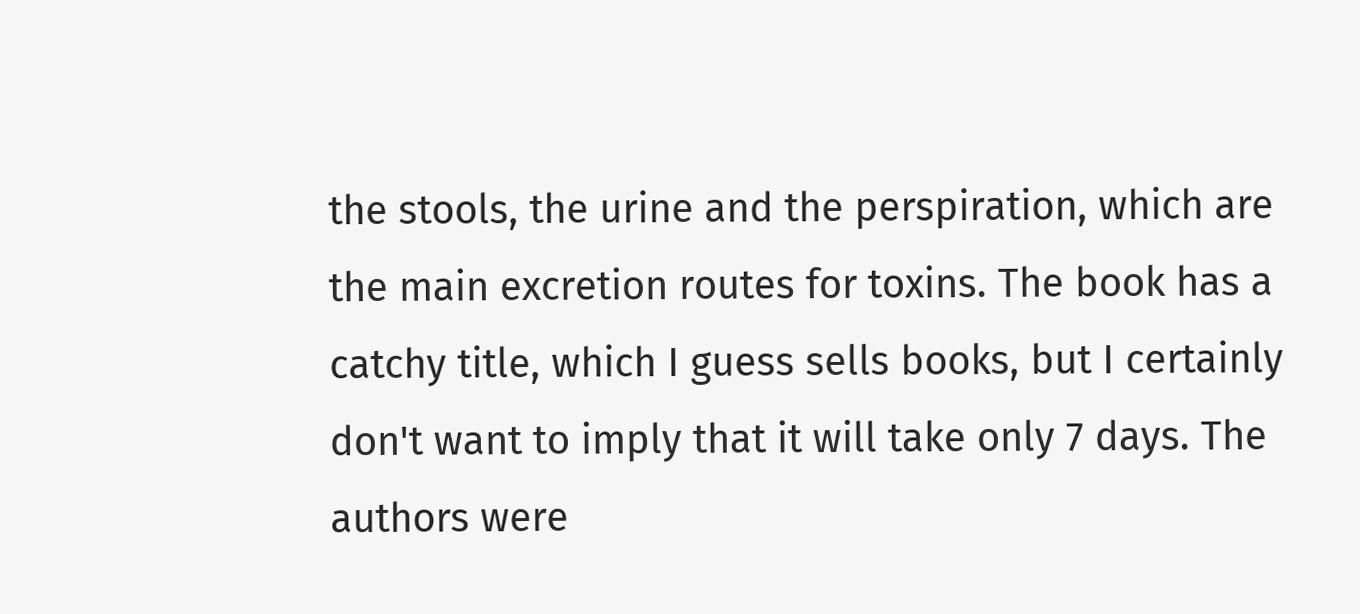the stools, the urine and the perspiration, which are the main excretion routes for toxins. The book has a catchy title, which I guess sells books, but I certainly don't want to imply that it will take only 7 days. The authors were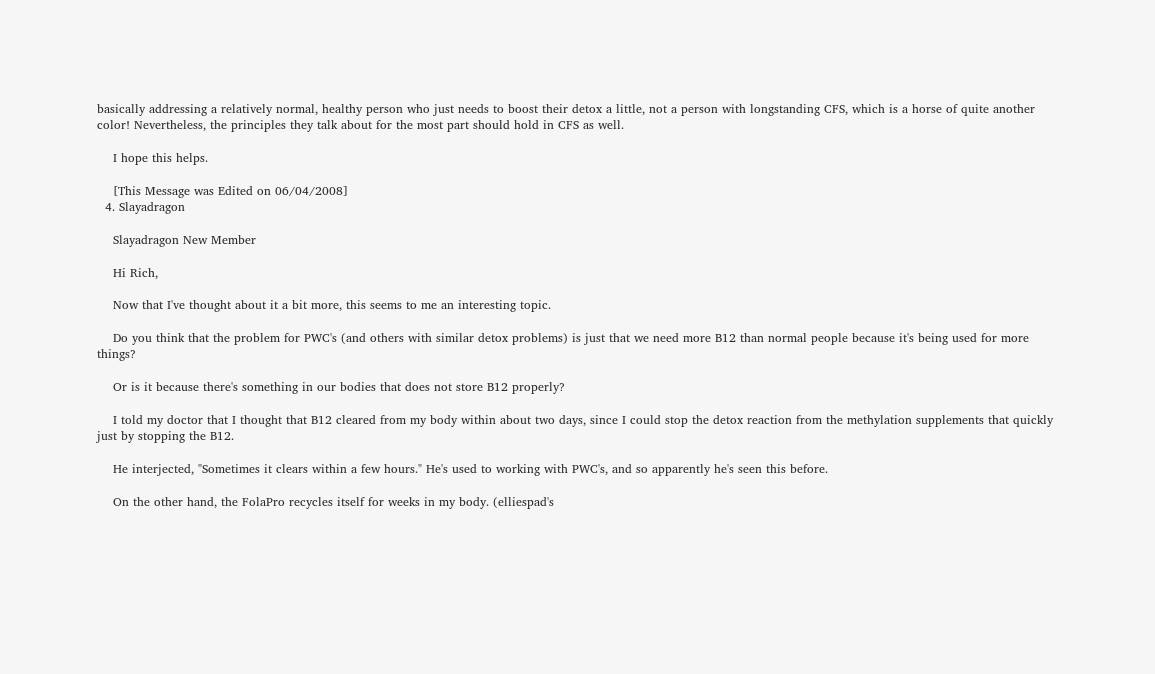basically addressing a relatively normal, healthy person who just needs to boost their detox a little, not a person with longstanding CFS, which is a horse of quite another color! Nevertheless, the principles they talk about for the most part should hold in CFS as well.

    I hope this helps.

    [This Message was Edited on 06/04/2008]
  4. Slayadragon

    Slayadragon New Member

    Hi Rich,

    Now that I've thought about it a bit more, this seems to me an interesting topic.

    Do you think that the problem for PWC's (and others with similar detox problems) is just that we need more B12 than normal people because it's being used for more things?

    Or is it because there's something in our bodies that does not store B12 properly?

    I told my doctor that I thought that B12 cleared from my body within about two days, since I could stop the detox reaction from the methylation supplements that quickly just by stopping the B12.

    He interjected, "Sometimes it clears within a few hours." He's used to working with PWC's, and so apparently he's seen this before.

    On the other hand, the FolaPro recycles itself for weeks in my body. (elliespad's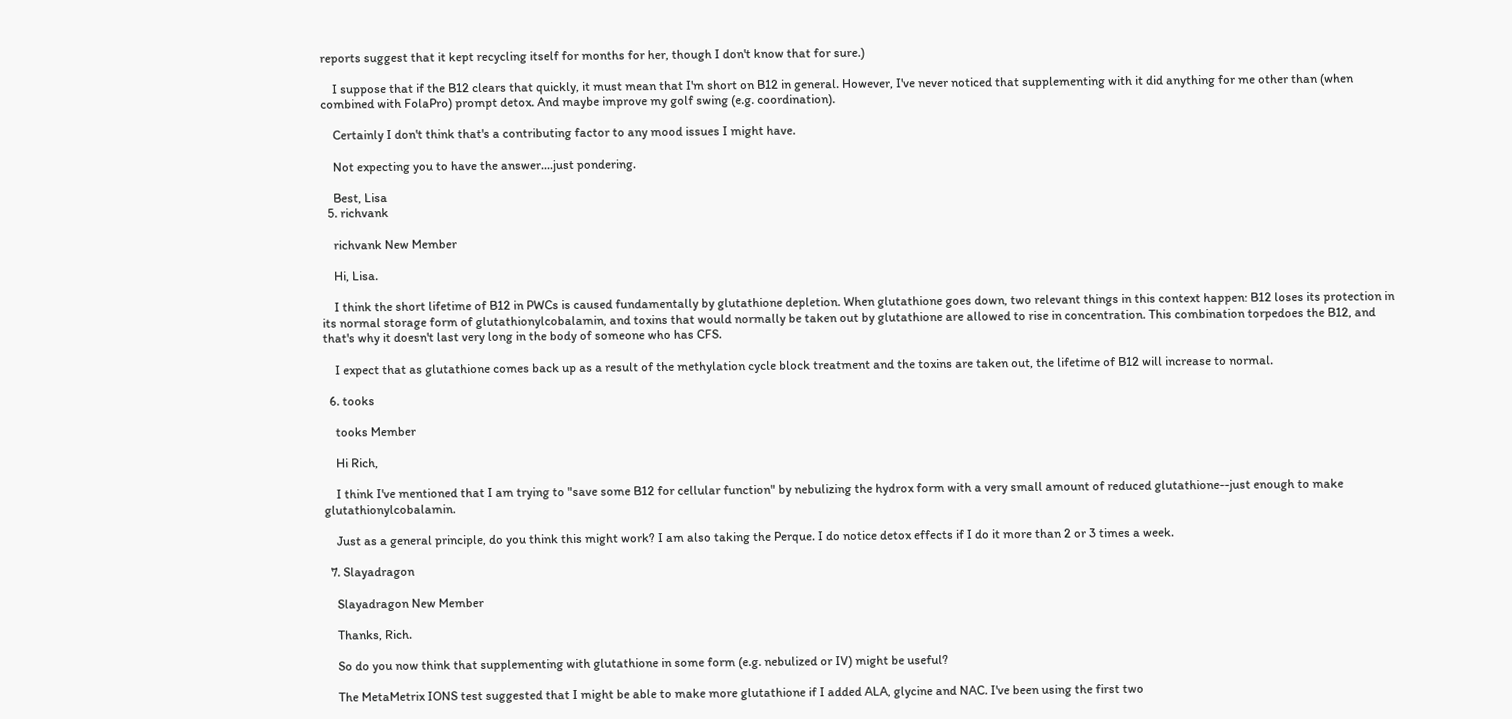reports suggest that it kept recycling itself for months for her, though I don't know that for sure.)

    I suppose that if the B12 clears that quickly, it must mean that I'm short on B12 in general. However, I've never noticed that supplementing with it did anything for me other than (when combined with FolaPro) prompt detox. And maybe improve my golf swing (e.g. coordination).

    Certainly I don't think that's a contributing factor to any mood issues I might have.

    Not expecting you to have the answer....just pondering.

    Best, Lisa
  5. richvank

    richvank New Member

    Hi, Lisa.

    I think the short lifetime of B12 in PWCs is caused fundamentally by glutathione depletion. When glutathione goes down, two relevant things in this context happen: B12 loses its protection in its normal storage form of glutathionylcobalamin, and toxins that would normally be taken out by glutathione are allowed to rise in concentration. This combination torpedoes the B12, and that's why it doesn't last very long in the body of someone who has CFS.

    I expect that as glutathione comes back up as a result of the methylation cycle block treatment and the toxins are taken out, the lifetime of B12 will increase to normal.

  6. tooks

    tooks Member

    Hi Rich,

    I think I've mentioned that I am trying to "save some B12 for cellular function" by nebulizing the hydrox form with a very small amount of reduced glutathione--just enough to make glutathionylcobalamin.

    Just as a general principle, do you think this might work? I am also taking the Perque. I do notice detox effects if I do it more than 2 or 3 times a week.

  7. Slayadragon

    Slayadragon New Member

    Thanks, Rich.

    So do you now think that supplementing with glutathione in some form (e.g. nebulized or IV) might be useful?

    The MetaMetrix IONS test suggested that I might be able to make more glutathione if I added ALA, glycine and NAC. I've been using the first two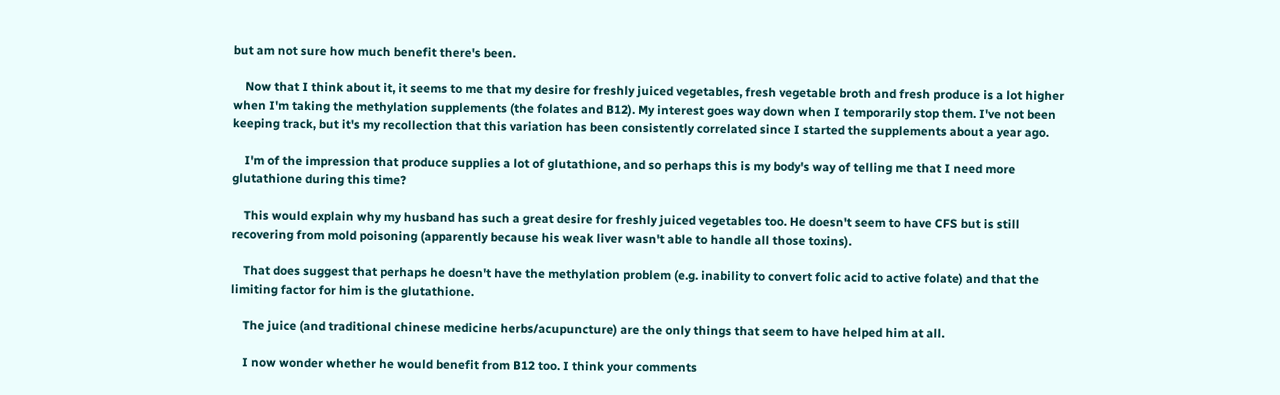but am not sure how much benefit there's been.

    Now that I think about it, it seems to me that my desire for freshly juiced vegetables, fresh vegetable broth and fresh produce is a lot higher when I'm taking the methylation supplements (the folates and B12). My interest goes way down when I temporarily stop them. I've not been keeping track, but it's my recollection that this variation has been consistently correlated since I started the supplements about a year ago.

    I'm of the impression that produce supplies a lot of glutathione, and so perhaps this is my body's way of telling me that I need more glutathione during this time?

    This would explain why my husband has such a great desire for freshly juiced vegetables too. He doesn't seem to have CFS but is still recovering from mold poisoning (apparently because his weak liver wasn't able to handle all those toxins).

    That does suggest that perhaps he doesn't have the methylation problem (e.g. inability to convert folic acid to active folate) and that the limiting factor for him is the glutathione.

    The juice (and traditional chinese medicine herbs/acupuncture) are the only things that seem to have helped him at all.

    I now wonder whether he would benefit from B12 too. I think your comments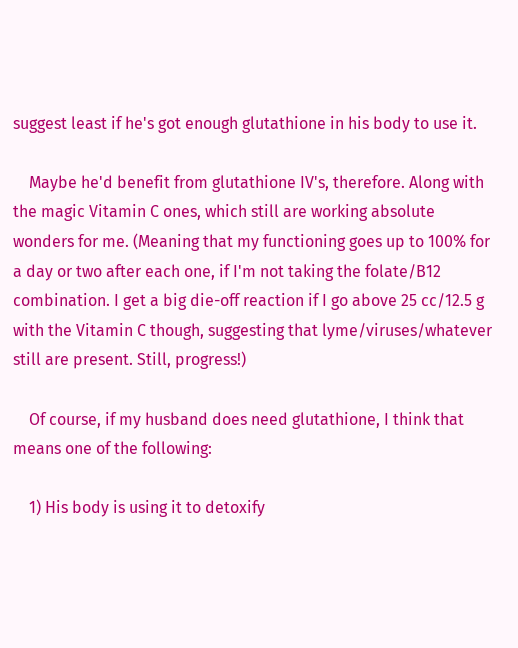suggest least if he's got enough glutathione in his body to use it.

    Maybe he'd benefit from glutathione IV's, therefore. Along with the magic Vitamin C ones, which still are working absolute wonders for me. (Meaning that my functioning goes up to 100% for a day or two after each one, if I'm not taking the folate/B12 combination. I get a big die-off reaction if I go above 25 cc/12.5 g with the Vitamin C though, suggesting that lyme/viruses/whatever still are present. Still, progress!)

    Of course, if my husband does need glutathione, I think that means one of the following:

    1) His body is using it to detoxify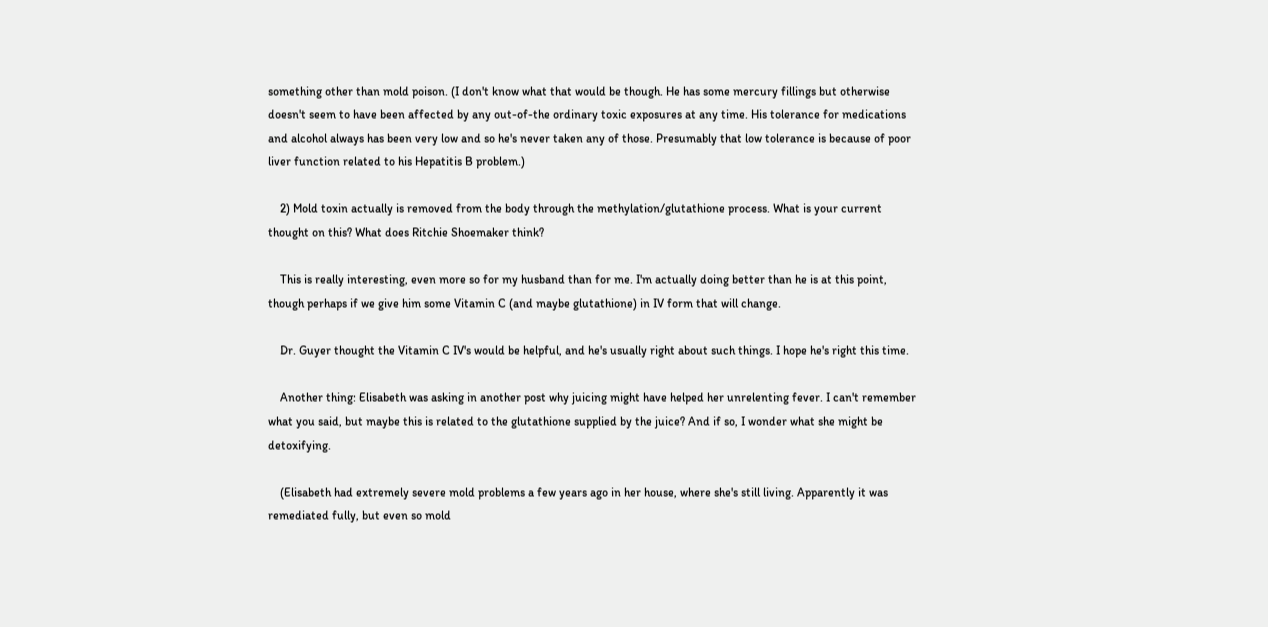something other than mold poison. (I don't know what that would be though. He has some mercury fillings but otherwise doesn't seem to have been affected by any out-of-the ordinary toxic exposures at any time. His tolerance for medications and alcohol always has been very low and so he's never taken any of those. Presumably that low tolerance is because of poor liver function related to his Hepatitis B problem.)

    2) Mold toxin actually is removed from the body through the methylation/glutathione process. What is your current thought on this? What does Ritchie Shoemaker think?

    This is really interesting, even more so for my husband than for me. I'm actually doing better than he is at this point, though perhaps if we give him some Vitamin C (and maybe glutathione) in IV form that will change.

    Dr. Guyer thought the Vitamin C IV's would be helpful, and he's usually right about such things. I hope he's right this time.

    Another thing: Elisabeth was asking in another post why juicing might have helped her unrelenting fever. I can't remember what you said, but maybe this is related to the glutathione supplied by the juice? And if so, I wonder what she might be detoxifying.

    (Elisabeth had extremely severe mold problems a few years ago in her house, where she's still living. Apparently it was remediated fully, but even so mold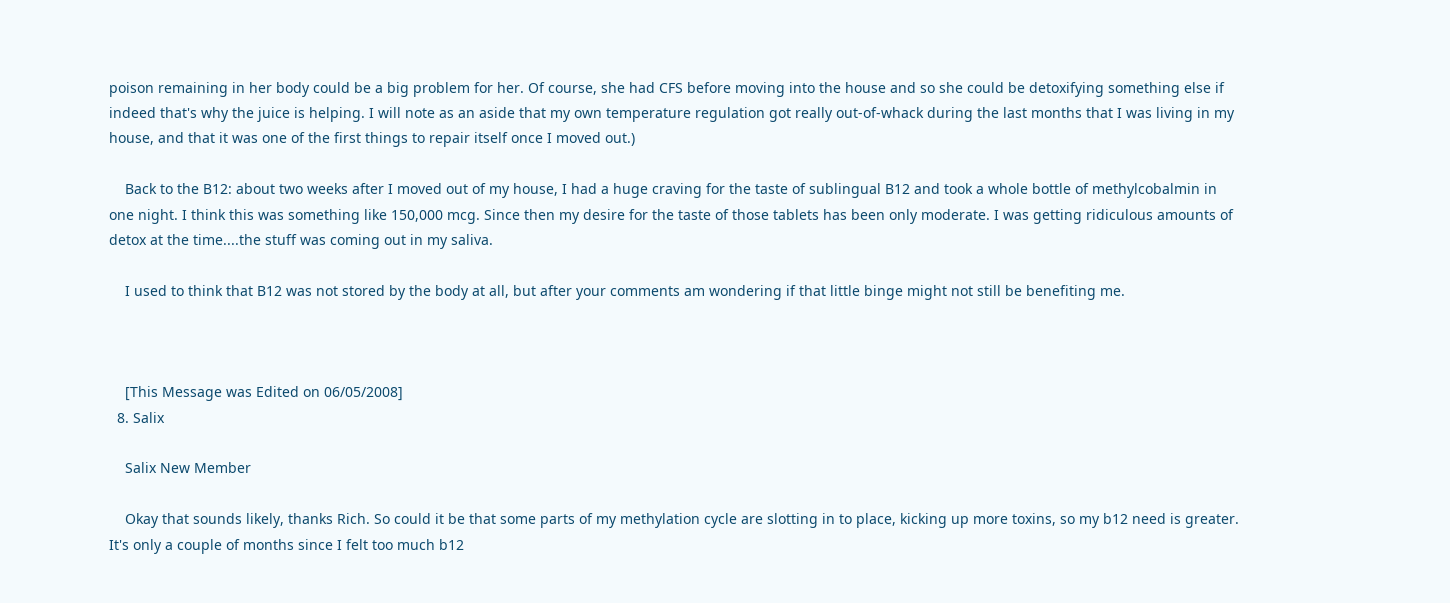poison remaining in her body could be a big problem for her. Of course, she had CFS before moving into the house and so she could be detoxifying something else if indeed that's why the juice is helping. I will note as an aside that my own temperature regulation got really out-of-whack during the last months that I was living in my house, and that it was one of the first things to repair itself once I moved out.)

    Back to the B12: about two weeks after I moved out of my house, I had a huge craving for the taste of sublingual B12 and took a whole bottle of methylcobalmin in one night. I think this was something like 150,000 mcg. Since then my desire for the taste of those tablets has been only moderate. I was getting ridiculous amounts of detox at the time....the stuff was coming out in my saliva.

    I used to think that B12 was not stored by the body at all, but after your comments am wondering if that little binge might not still be benefiting me.



    [This Message was Edited on 06/05/2008]
  8. Salix

    Salix New Member

    Okay that sounds likely, thanks Rich. So could it be that some parts of my methylation cycle are slotting in to place, kicking up more toxins, so my b12 need is greater. It's only a couple of months since I felt too much b12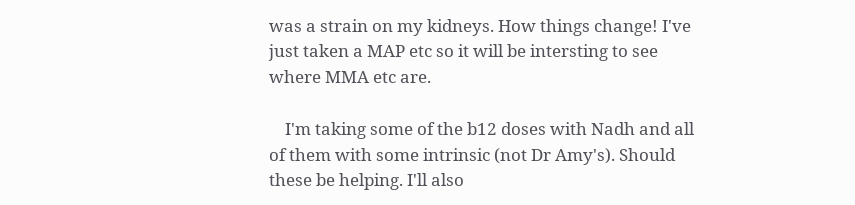was a strain on my kidneys. How things change! I've just taken a MAP etc so it will be intersting to see where MMA etc are.

    I'm taking some of the b12 doses with Nadh and all of them with some intrinsic (not Dr Amy's). Should these be helping. I'll also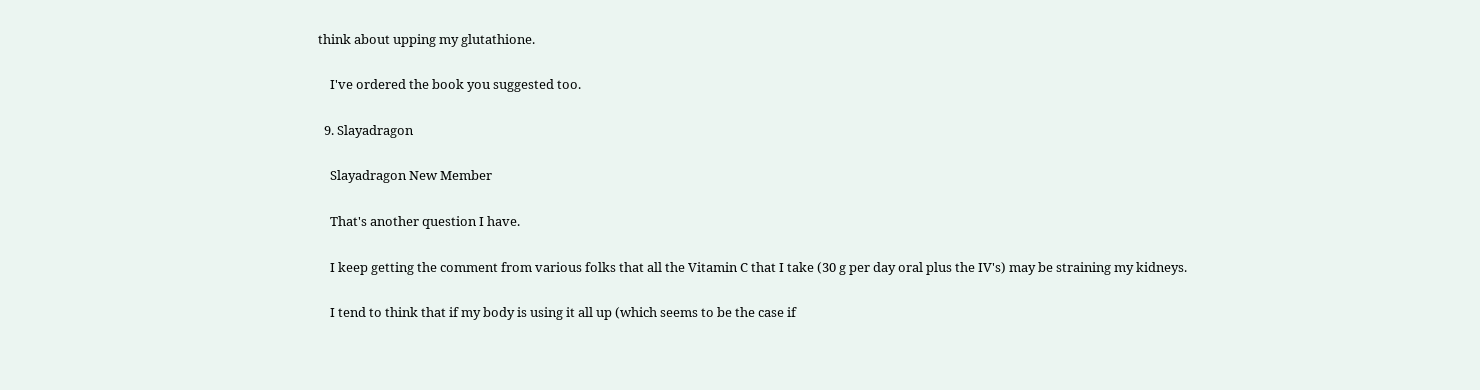think about upping my glutathione.

    I've ordered the book you suggested too.

  9. Slayadragon

    Slayadragon New Member

    That's another question I have.

    I keep getting the comment from various folks that all the Vitamin C that I take (30 g per day oral plus the IV's) may be straining my kidneys.

    I tend to think that if my body is using it all up (which seems to be the case if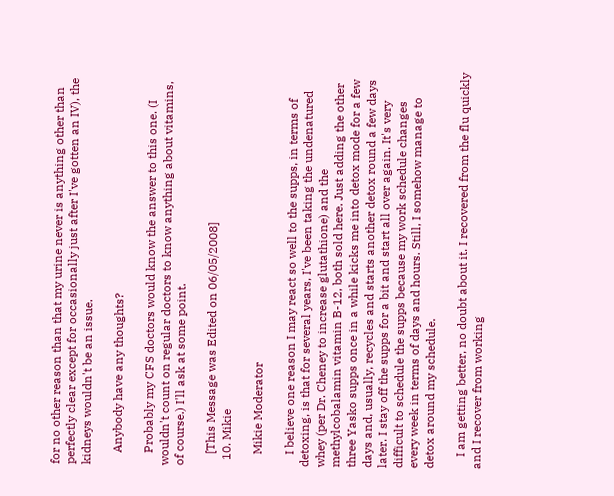for no other reason than that my urine never is anything other than perfectly clear except for occasionally just after I've gotten an IV), the kidneys wouldn't be an issue.

    Anybody have any thoughts?

    Probably my CFS doctors would know the answer to this one. (I wouldn't count on regular doctors to know anything about vitamins, of course.) I'll ask at some point.

    [This Message was Edited on 06/05/2008]
  10. Mikie

    Mikie Moderator

    I believe one reason I may react so well to the supps, in terms of detoxing, is that for several years, I've been taking the undenatured whey (per Dr. Cheney to increase glutathione) and the methylcobalamin vitamin B-12, both sold here. Just adding the other three Yasko supps once in a while kicks me into detox mode for a few days and, usually, recycles and starts another detox round a few days later. I stay off the supps for a bit and start all over again. It's very difficult to schedule the supps because my work schedule changes every week in terms of days and hours. Still, I somehow manage to detox around my schedule.

    I am getting better, no doubt about it. I recovered from the flu quickly and I recover from working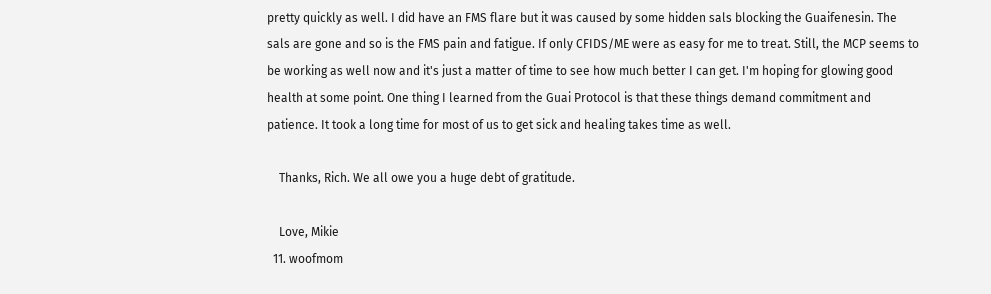pretty quickly as well. I did have an FMS flare but it was caused by some hidden sals blocking the Guaifenesin. The sals are gone and so is the FMS pain and fatigue. If only CFIDS/ME were as easy for me to treat. Still, the MCP seems to be working as well now and it's just a matter of time to see how much better I can get. I'm hoping for glowing good health at some point. One thing I learned from the Guai Protocol is that these things demand commitment and patience. It took a long time for most of us to get sick and healing takes time as well.

    Thanks, Rich. We all owe you a huge debt of gratitude.

    Love, Mikie
  11. woofmom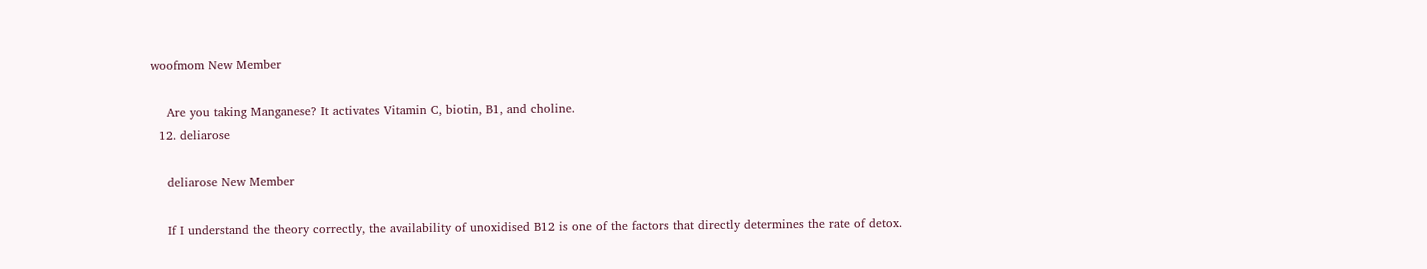woofmom New Member

    Are you taking Manganese? It activates Vitamin C, biotin, B1, and choline.
  12. deliarose

    deliarose New Member

    If I understand the theory correctly, the availability of unoxidised B12 is one of the factors that directly determines the rate of detox.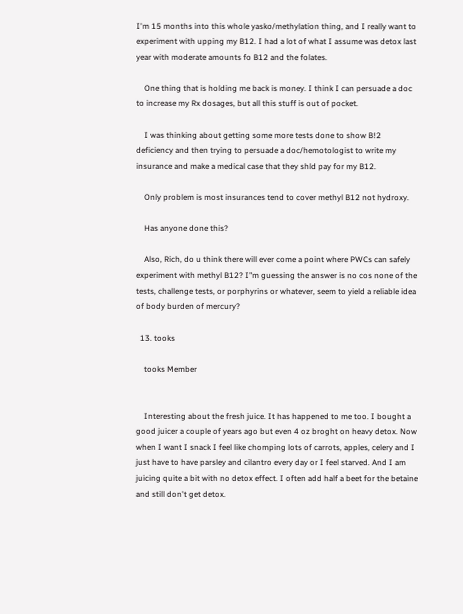I'm 15 months into this whole yasko/methylation thing, and I really want to experiment with upping my B12. I had a lot of what I assume was detox last year with moderate amounts fo B12 and the folates.

    One thing that is holding me back is money. I think I can persuade a doc to increase my Rx dosages, but all this stuff is out of pocket.

    I was thinking about getting some more tests done to show B!2 deficiency and then trying to persuade a doc/hemotologist to write my insurance and make a medical case that they shld pay for my B12.

    Only problem is most insurances tend to cover methyl B12 not hydroxy.

    Has anyone done this?

    Also, Rich, do u think there will ever come a point where PWCs can safely experiment with methyl B12? I"m guessing the answer is no cos none of the tests, challenge tests, or porphyrins or whatever, seem to yield a reliable idea of body burden of mercury?

  13. tooks

    tooks Member


    Interesting about the fresh juice. It has happened to me too. I bought a good juicer a couple of years ago but even 4 oz broght on heavy detox. Now when I want I snack I feel like chomping lots of carrots, apples, celery and I just have to have parsley and cilantro every day or I feel starved. And I am juicing quite a bit with no detox effect. I often add half a beet for the betaine and still don't get detox.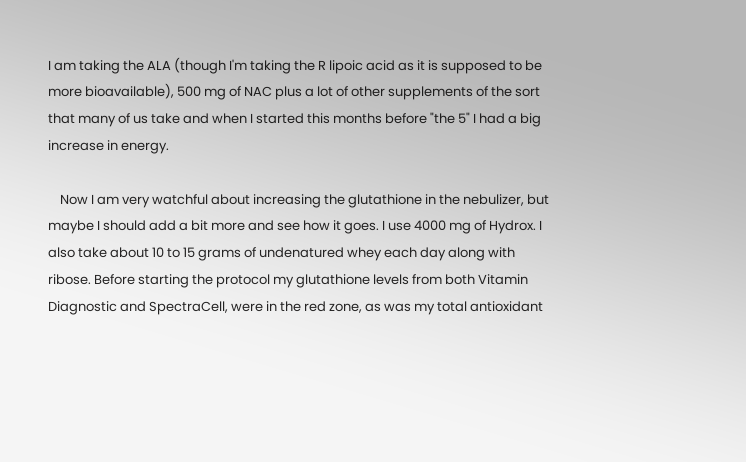I am taking the ALA (though I'm taking the R lipoic acid as it is supposed to be more bioavailable), 500 mg of NAC plus a lot of other supplements of the sort that many of us take and when I started this months before "the 5" I had a big increase in energy.

    Now I am very watchful about increasing the glutathione in the nebulizer, but maybe I should add a bit more and see how it goes. I use 4000 mg of Hydrox. I also take about 10 to 15 grams of undenatured whey each day along with ribose. Before starting the protocol my glutathione levels from both Vitamin Diagnostic and SpectraCell, were in the red zone, as was my total antioxidant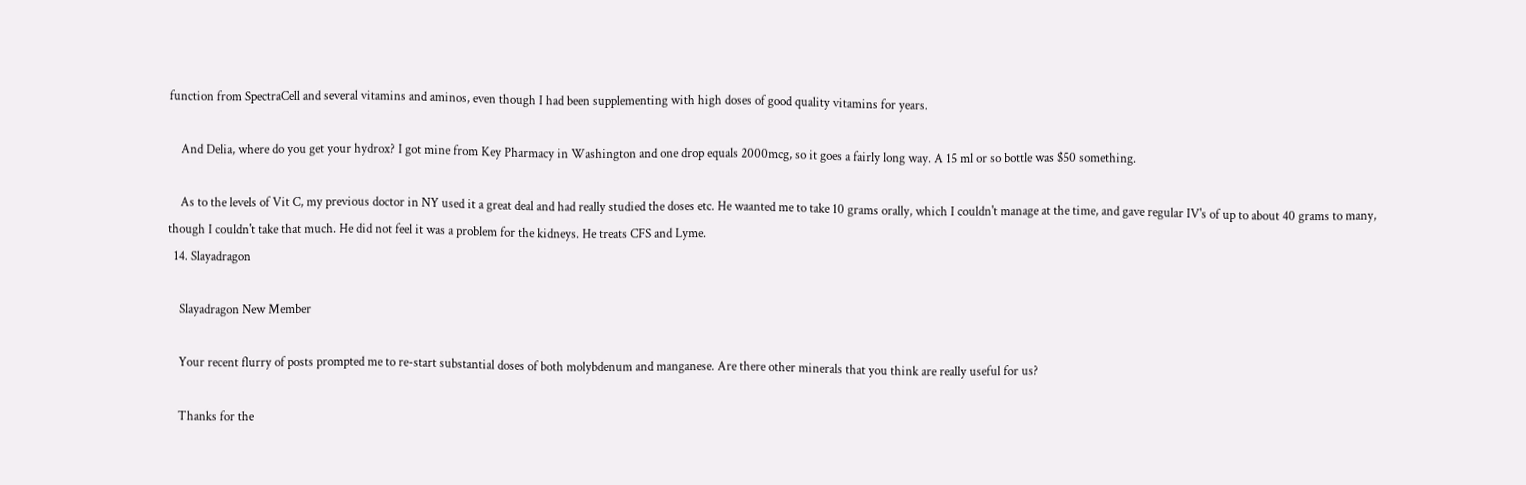function from SpectraCell and several vitamins and aminos, even though I had been supplementing with high doses of good quality vitamins for years.

    And Delia, where do you get your hydrox? I got mine from Key Pharmacy in Washington and one drop equals 2000mcg, so it goes a fairly long way. A 15 ml or so bottle was $50 something.

    As to the levels of Vit C, my previous doctor in NY used it a great deal and had really studied the doses etc. He waanted me to take 10 grams orally, which I couldn't manage at the time, and gave regular IV's of up to about 40 grams to many, though I couldn't take that much. He did not feel it was a problem for the kidneys. He treats CFS and Lyme.
  14. Slayadragon

    Slayadragon New Member

    Your recent flurry of posts prompted me to re-start substantial doses of both molybdenum and manganese. Are there other minerals that you think are really useful for us?

    Thanks for the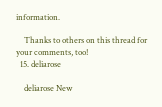information.

    Thanks to others on this thread for your comments, too!
  15. deliarose

    deliarose New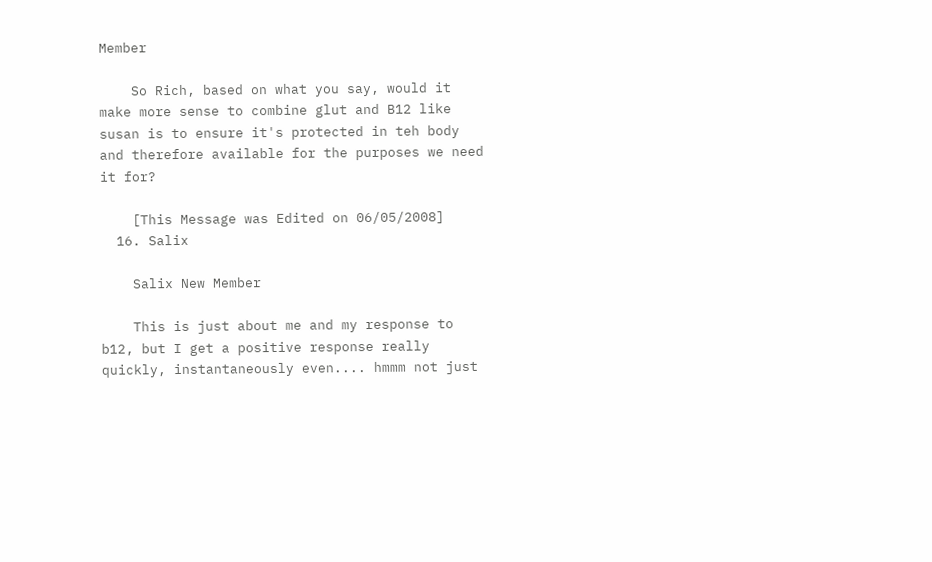Member

    So Rich, based on what you say, would it make more sense to combine glut and B12 like susan is to ensure it's protected in teh body and therefore available for the purposes we need it for?

    [This Message was Edited on 06/05/2008]
  16. Salix

    Salix New Member

    This is just about me and my response to b12, but I get a positive response really quickly, instantaneously even.... hmmm not just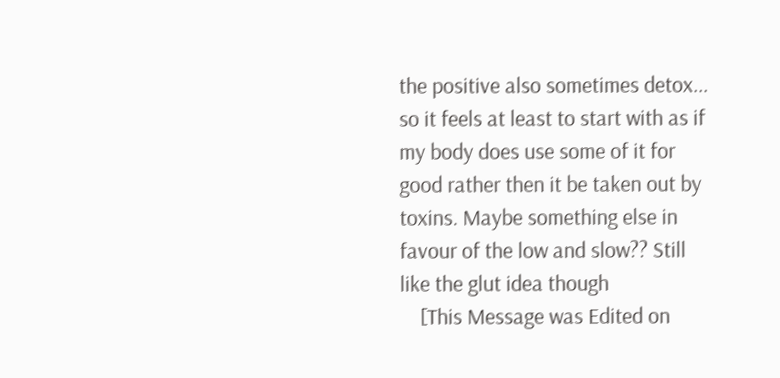the positive also sometimes detox... so it feels at least to start with as if my body does use some of it for good rather then it be taken out by toxins. Maybe something else in favour of the low and slow?? Still like the glut idea though
    [This Message was Edited on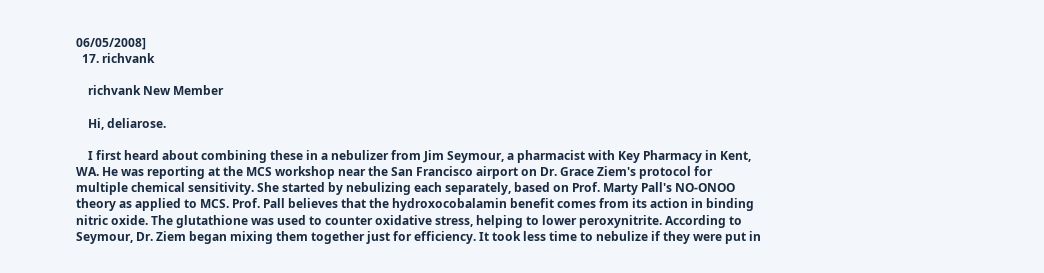06/05/2008]
  17. richvank

    richvank New Member

    Hi, deliarose.

    I first heard about combining these in a nebulizer from Jim Seymour, a pharmacist with Key Pharmacy in Kent, WA. He was reporting at the MCS workshop near the San Francisco airport on Dr. Grace Ziem's protocol for multiple chemical sensitivity. She started by nebulizing each separately, based on Prof. Marty Pall's NO-ONOO theory as applied to MCS. Prof. Pall believes that the hydroxocobalamin benefit comes from its action in binding nitric oxide. The glutathione was used to counter oxidative stress, helping to lower peroxynitrite. According to Seymour, Dr. Ziem began mixing them together just for efficiency. It took less time to nebulize if they were put in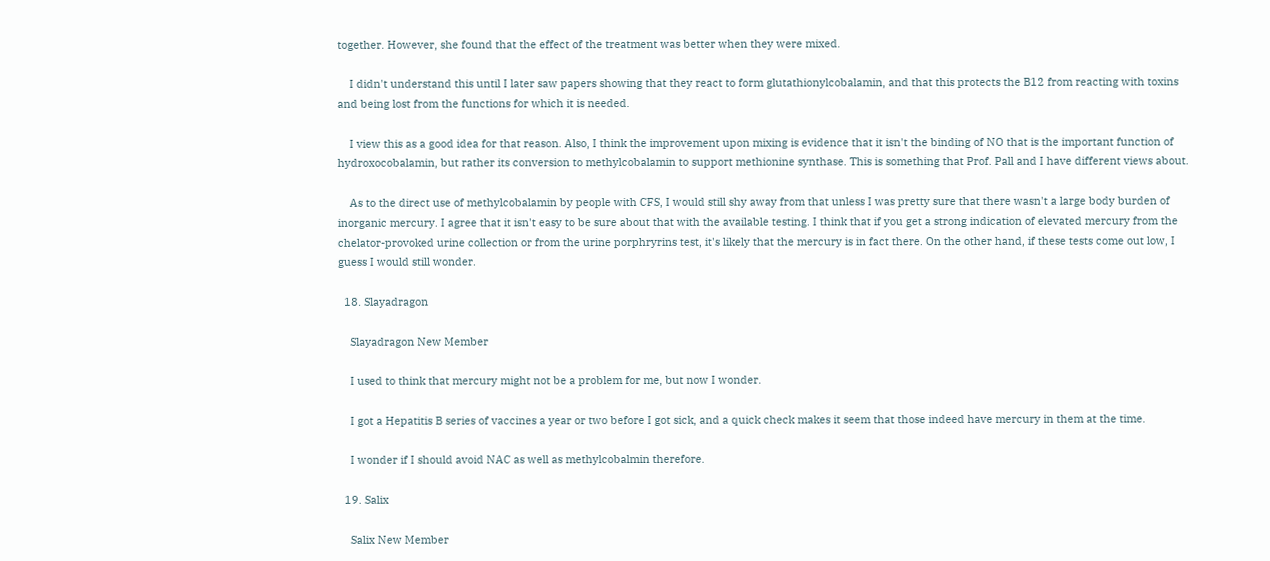together. However, she found that the effect of the treatment was better when they were mixed.

    I didn't understand this until I later saw papers showing that they react to form glutathionylcobalamin, and that this protects the B12 from reacting with toxins and being lost from the functions for which it is needed.

    I view this as a good idea for that reason. Also, I think the improvement upon mixing is evidence that it isn't the binding of NO that is the important function of hydroxocobalamin, but rather its conversion to methylcobalamin to support methionine synthase. This is something that Prof. Pall and I have different views about.

    As to the direct use of methylcobalamin by people with CFS, I would still shy away from that unless I was pretty sure that there wasn't a large body burden of inorganic mercury. I agree that it isn't easy to be sure about that with the available testing. I think that if you get a strong indication of elevated mercury from the chelator-provoked urine collection or from the urine porphryrins test, it's likely that the mercury is in fact there. On the other hand, if these tests come out low, I guess I would still wonder.

  18. Slayadragon

    Slayadragon New Member

    I used to think that mercury might not be a problem for me, but now I wonder.

    I got a Hepatitis B series of vaccines a year or two before I got sick, and a quick check makes it seem that those indeed have mercury in them at the time.

    I wonder if I should avoid NAC as well as methylcobalmin therefore.

  19. Salix

    Salix New Member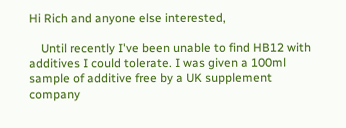Hi Rich and anyone else interested,

    Until recently I've been unable to find HB12 with additives I could tolerate. I was given a 100ml sample of additive free by a UK supplement company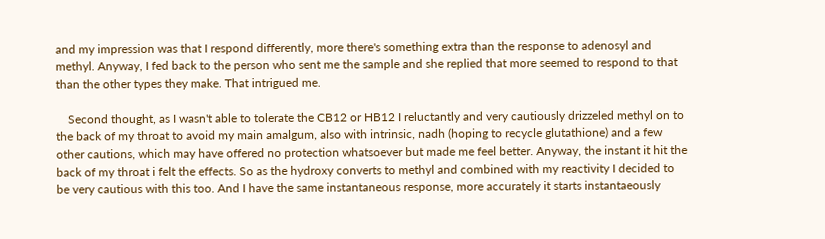and my impression was that I respond differently, more there's something extra than the response to adenosyl and methyl. Anyway, I fed back to the person who sent me the sample and she replied that more seemed to respond to that than the other types they make. That intrigued me.

    Second thought, as I wasn't able to tolerate the CB12 or HB12 I reluctantly and very cautiously drizzeled methyl on to the back of my throat to avoid my main amalgum, also with intrinsic, nadh (hoping to recycle glutathione) and a few other cautions, which may have offered no protection whatsoever but made me feel better. Anyway, the instant it hit the back of my throat i felt the effects. So as the hydroxy converts to methyl and combined with my reactivity I decided to be very cautious with this too. And I have the same instantaneous response, more accurately it starts instantaeously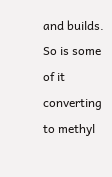and builds. So is some of it converting to methyl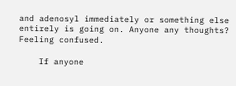and adenosyl immediately or something else entirely is going on. Anyone any thoughts? Feeling confused.

    If anyone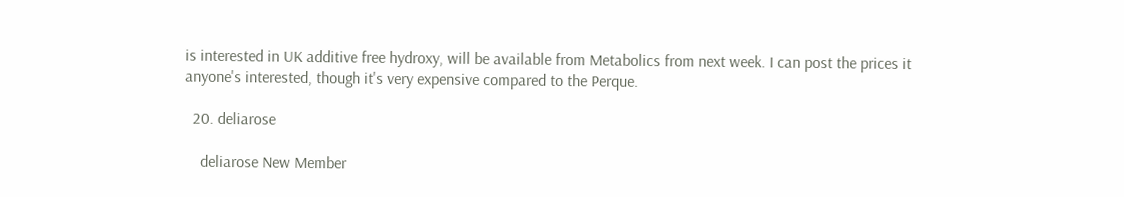is interested in UK additive free hydroxy, will be available from Metabolics from next week. I can post the prices it anyone's interested, though it's very expensive compared to the Perque.

  20. deliarose

    deliarose New Member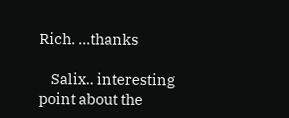Rich. ...thanks

    Salix.. interesting point about the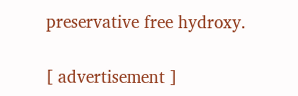preservative free hydroxy.

[ advertisement ]